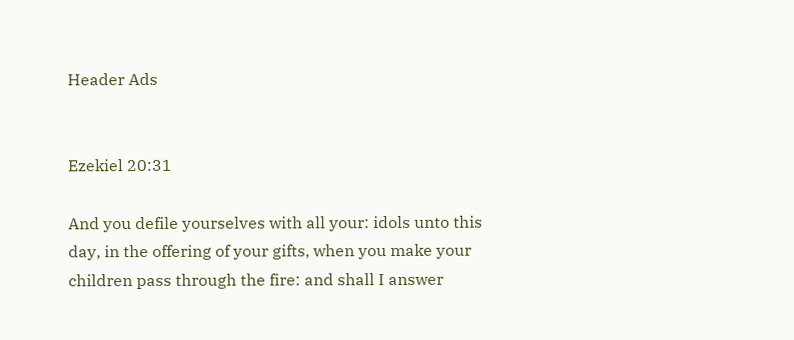Header Ads


Ezekiel 20:31

And you defile yourselves with all your: idols unto this day, in the offering of your gifts, when you make your children pass through the fire: and shall I answer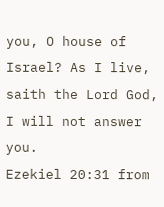you, O house of Israel? As I live, saith the Lord God, I will not answer you.
Ezekiel 20:31 from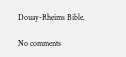Douay-Rheims Bible.

No comments